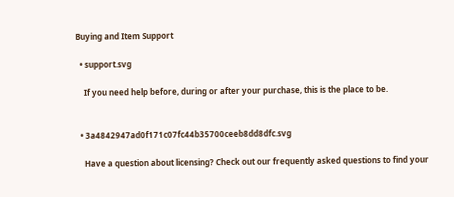Buying and Item Support

  • support.svg

    If you need help before, during or after your purchase, this is the place to be.


  • 3a4842947ad0f171c07fc44b35700ceeb8dd8dfc.svg

    Have a question about licensing? Check out our frequently asked questions to find your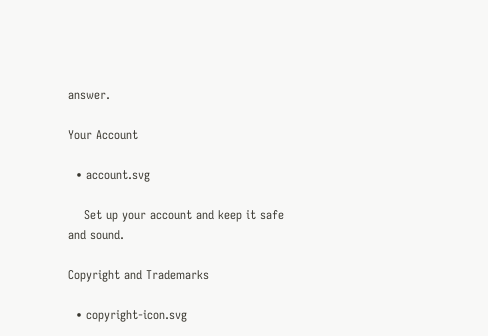answer.

Your Account

  • account.svg

    Set up your account and keep it safe and sound.

Copyright and Trademarks

  • copyright-icon.svg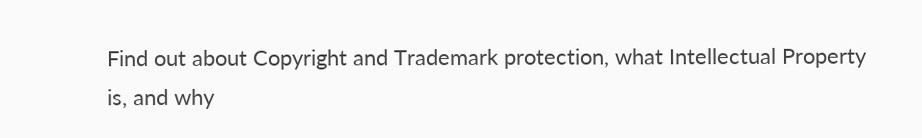Find out about Copyright and Trademark protection, what Intellectual Property is, and why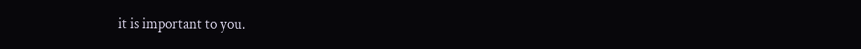it is important to you.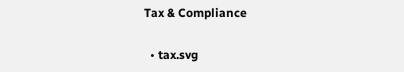Tax & Compliance

  • tax.svg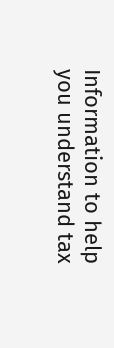Information to help you understand tax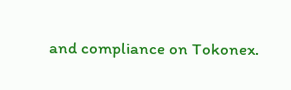and compliance on Tokonex.